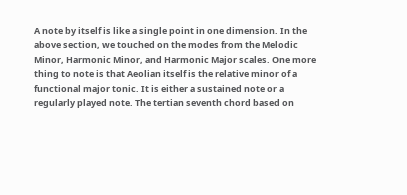A note by itself is like a single point in one dimension. In the above section, we touched on the modes from the Melodic Minor, Harmonic Minor, and Harmonic Major scales. One more thing to note is that Aeolian itself is the relative minor of a functional major tonic. It is either a sustained note or a regularly played note. The tertian seventh chord based on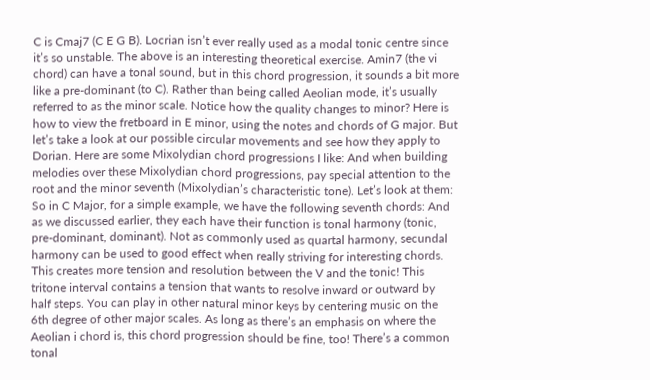C is Cmaj7 (C E G B). Locrian isn’t ever really used as a modal tonic centre since it’s so unstable. The above is an interesting theoretical exercise. Amin7 (the vi chord) can have a tonal sound, but in this chord progression, it sounds a bit more like a pre-dominant (to C). Rather than being called Aeolian mode, it’s usually referred to as the minor scale. Notice how the quality changes to minor? Here is how to view the fretboard in E minor, using the notes and chords of G major. But let’s take a look at our possible circular movements and see how they apply to Dorian. Here are some Mixolydian chord progressions I like: And when building melodies over these Mixolydian chord progressions, pay special attention to the root and the minor seventh (Mixolydian’s characteristic tone). Let’s look at them: So in C Major, for a simple example, we have the following seventh chords: And as we discussed earlier, they each have their function is tonal harmony (tonic, pre-dominant, dominant). Not as commonly used as quartal harmony, secundal harmony can be used to good effect when really striving for interesting chords. This creates more tension and resolution between the V and the tonic! This tritone interval contains a tension that wants to resolve inward or outward by half steps. You can play in other natural minor keys by centering music on the 6th degree of other major scales. As long as there’s an emphasis on where the Aeolian i chord is, this chord progression should be fine, too! There’s a common tonal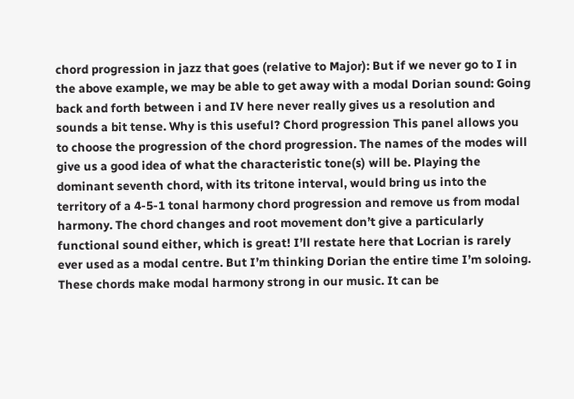chord progression in jazz that goes (relative to Major): But if we never go to I in the above example, we may be able to get away with a modal Dorian sound: Going back and forth between i and IV here never really gives us a resolution and sounds a bit tense. Why is this useful? Chord progression This panel allows you to choose the progression of the chord progression. The names of the modes will give us a good idea of what the characteristic tone(s) will be. Playing the dominant seventh chord, with its tritone interval, would bring us into the territory of a 4-5-1 tonal harmony chord progression and remove us from modal harmony. The chord changes and root movement don’t give a particularly functional sound either, which is great! I’ll restate here that Locrian is rarely ever used as a modal centre. But I’m thinking Dorian the entire time I’m soloing. These chords make modal harmony strong in our music. It can be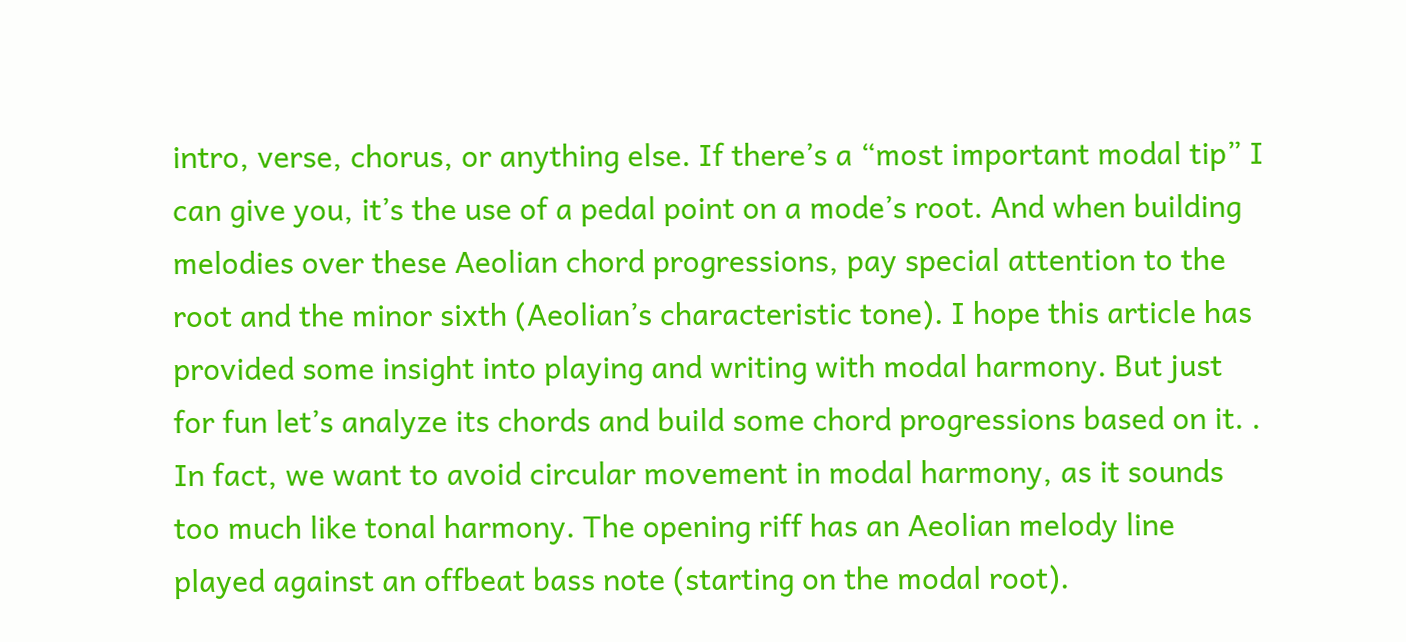intro, verse, chorus, or anything else. If there’s a “most important modal tip” I can give you, it’s the use of a pedal point on a mode’s root. And when building melodies over these Aeolian chord progressions, pay special attention to the root and the minor sixth (Aeolian’s characteristic tone). I hope this article has provided some insight into playing and writing with modal harmony. But just for fun let’s analyze its chords and build some chord progressions based on it. . In fact, we want to avoid circular movement in modal harmony, as it sounds too much like tonal harmony. The opening riff has an Aeolian melody line played against an offbeat bass note (starting on the modal root).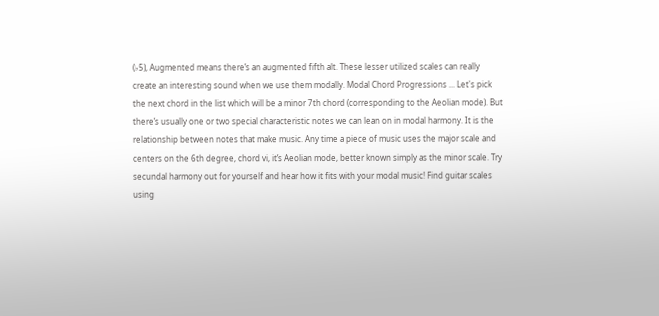(♭5), Augmented means there’s an augmented fifth alt. These lesser utilized scales can really create an interesting sound when we use them modally. Modal Chord Progressions ... Let's pick the next chord in the list which will be a minor 7th chord (corresponding to the Aeolian mode). But there’s usually one or two special characteristic notes we can lean on in modal harmony. It is the relationship between notes that make music. Any time a piece of music uses the major scale and centers on the 6th degree, chord vi, it’s Aeolian mode, better known simply as the minor scale. Try secundal harmony out for yourself and hear how it fits with your modal music! Find guitar scales using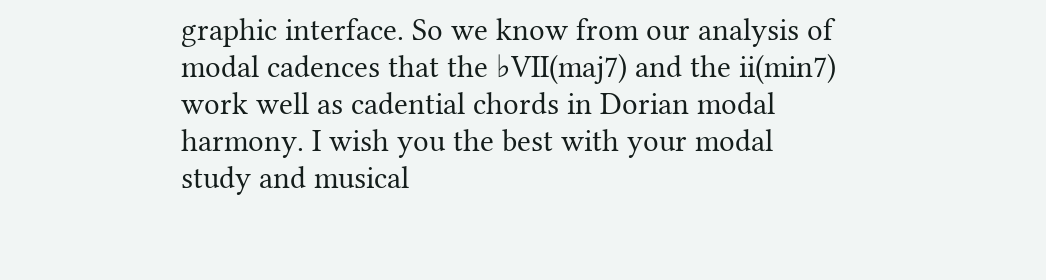graphic interface. So we know from our analysis of modal cadences that the ♭VII(maj7) and the ii(min7) work well as cadential chords in Dorian modal harmony. I wish you the best with your modal study and musical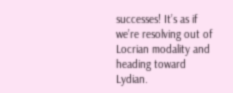successes! It’s as if we’re resolving out of Locrian modality and heading toward Lydian.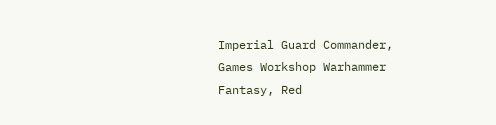Imperial Guard Commander, Games Workshop Warhammer Fantasy, Red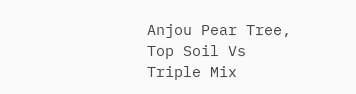Anjou Pear Tree, Top Soil Vs Triple Mix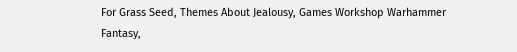For Grass Seed, Themes About Jealousy, Games Workshop Warhammer Fantasy,